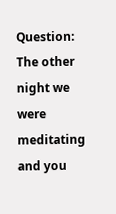Question: The other night we were meditating and you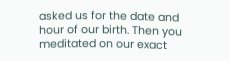asked us for the date and hour of our birth. Then you meditated on our exact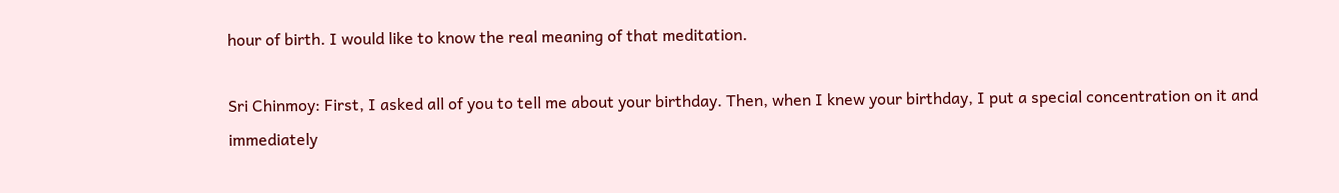hour of birth. I would like to know the real meaning of that meditation.

Sri Chinmoy: First, I asked all of you to tell me about your birthday. Then, when I knew your birthday, I put a special concentration on it and immediately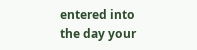entered into the day your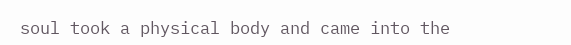soul took a physical body and came into the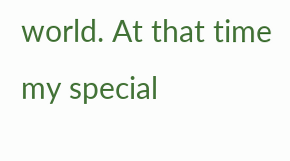world. At that time my special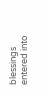blessings entered into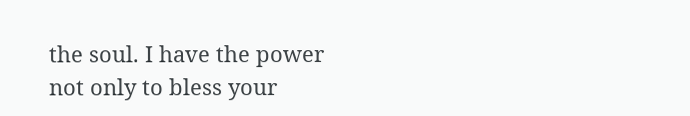the soul. I have the power not only to bless your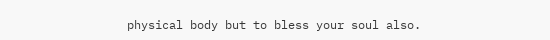physical body but to bless your soul also.